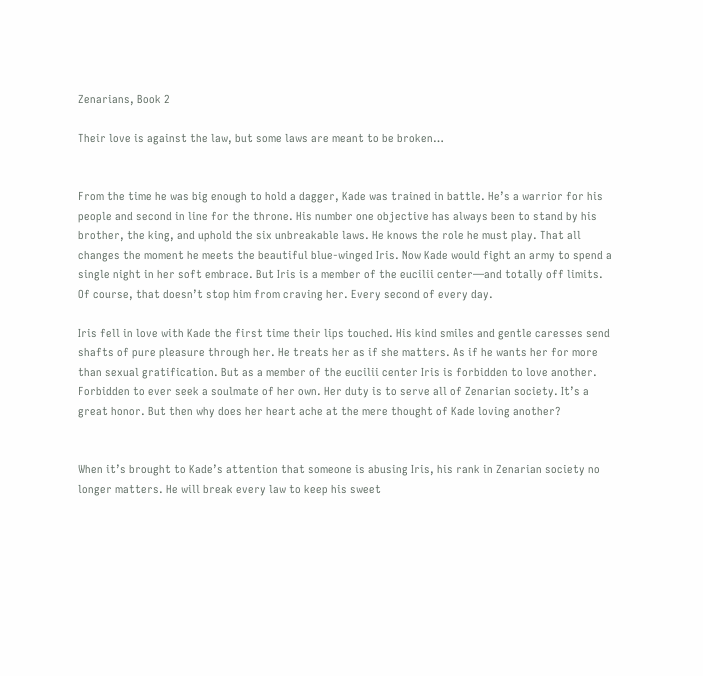Zenarians, Book 2

Their love is against the law, but some laws are meant to be broken…


From the time he was big enough to hold a dagger, Kade was trained in battle. He’s a warrior for his people and second in line for the throne. His number one objective has always been to stand by his brother, the king, and uphold the six unbreakable laws. He knows the role he must play. That all changes the moment he meets the beautiful blue-winged Iris. Now Kade would fight an army to spend a single night in her soft embrace. But Iris is a member of the eucilii center—and totally off limits. Of course, that doesn’t stop him from craving her. Every second of every day.

Iris fell in love with Kade the first time their lips touched. His kind smiles and gentle caresses send shafts of pure pleasure through her. He treats her as if she matters. As if he wants her for more than sexual gratification. But as a member of the eucilii center Iris is forbidden to love another. Forbidden to ever seek a soulmate of her own. Her duty is to serve all of Zenarian society. It’s a great honor. But then why does her heart ache at the mere thought of Kade loving another?


When it’s brought to Kade’s attention that someone is abusing Iris, his rank in Zenarian society no longer matters. He will break every law to keep his sweet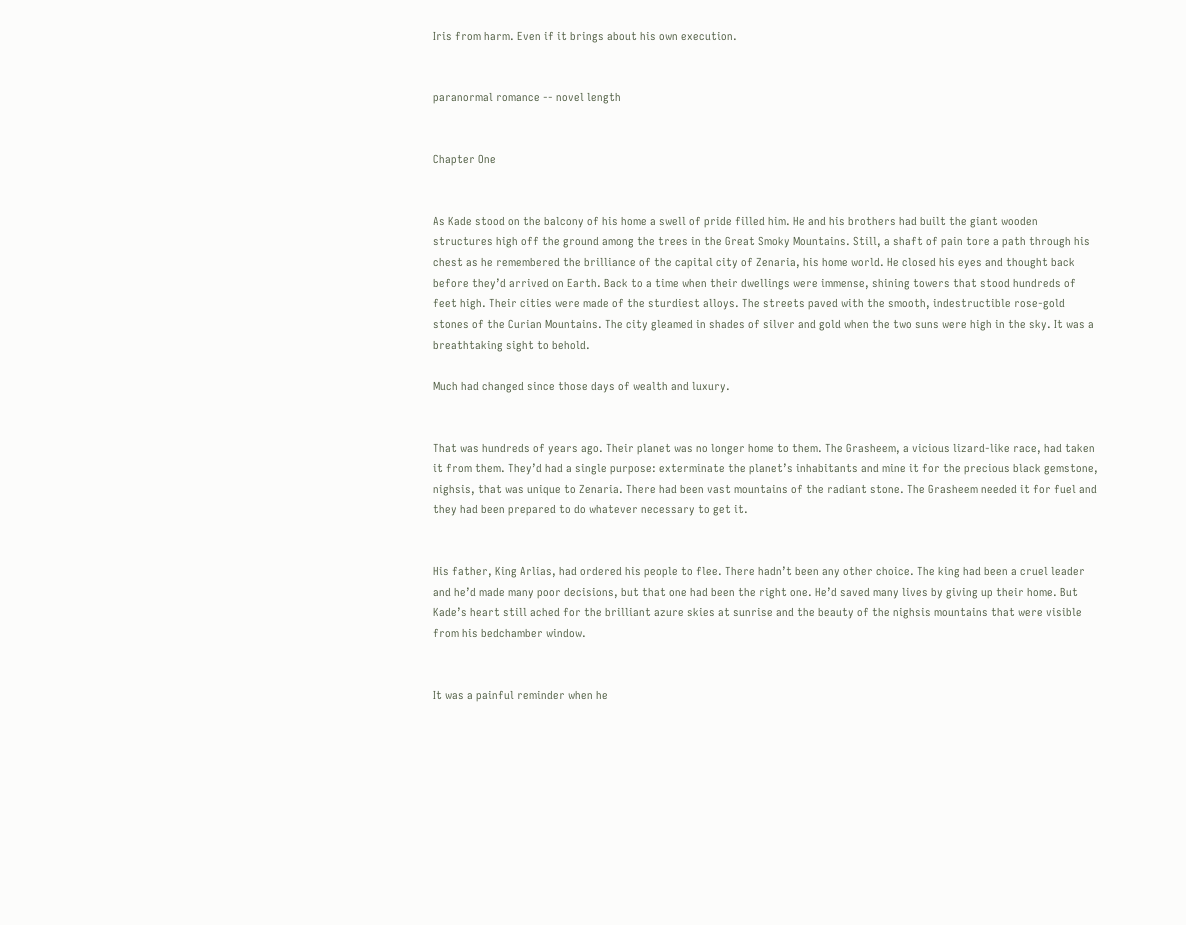Iris from harm. Even if it brings about his own execution.


paranormal romance -- novel length


Chapter One


As Kade stood on the balcony of his home a swell of pride filled him. He and his brothers had built the giant wooden structures high off the ground among the trees in the Great Smoky Mountains. Still, a shaft of pain tore a path through his chest as he remembered the brilliance of the capital city of Zenaria, his home world. He closed his eyes and thought back before they’d arrived on Earth. Back to a time when their dwellings were immense, shining towers that stood hundreds of feet high. Their cities were made of the sturdiest alloys. The streets paved with the smooth, indestructible rose-gold stones of the Curian Mountains. The city gleamed in shades of silver and gold when the two suns were high in the sky. It was a breathtaking sight to behold.

Much had changed since those days of wealth and luxury.


That was hundreds of years ago. Their planet was no longer home to them. The Grasheem, a vicious lizard-like race, had taken it from them. They’d had a single purpose: exterminate the planet’s inhabitants and mine it for the precious black gemstone, nighsis, that was unique to Zenaria. There had been vast mountains of the radiant stone. The Grasheem needed it for fuel and they had been prepared to do whatever necessary to get it.


His father, King Arlias, had ordered his people to flee. There hadn’t been any other choice. The king had been a cruel leader and he’d made many poor decisions, but that one had been the right one. He’d saved many lives by giving up their home. But Kade’s heart still ached for the brilliant azure skies at sunrise and the beauty of the nighsis mountains that were visible from his bedchamber window.


It was a painful reminder when he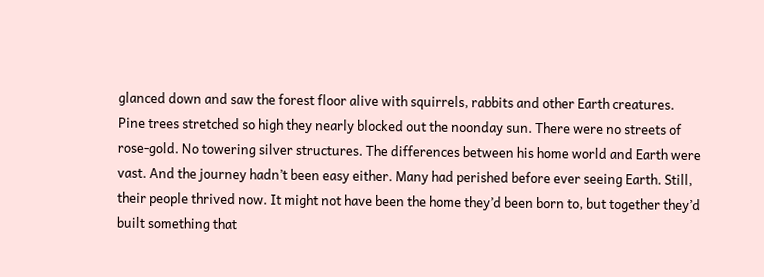glanced down and saw the forest floor alive with squirrels, rabbits and other Earth creatures. Pine trees stretched so high they nearly blocked out the noonday sun. There were no streets of rose-gold. No towering silver structures. The differences between his home world and Earth were vast. And the journey hadn’t been easy either. Many had perished before ever seeing Earth. Still, their people thrived now. It might not have been the home they’d been born to, but together they’d built something that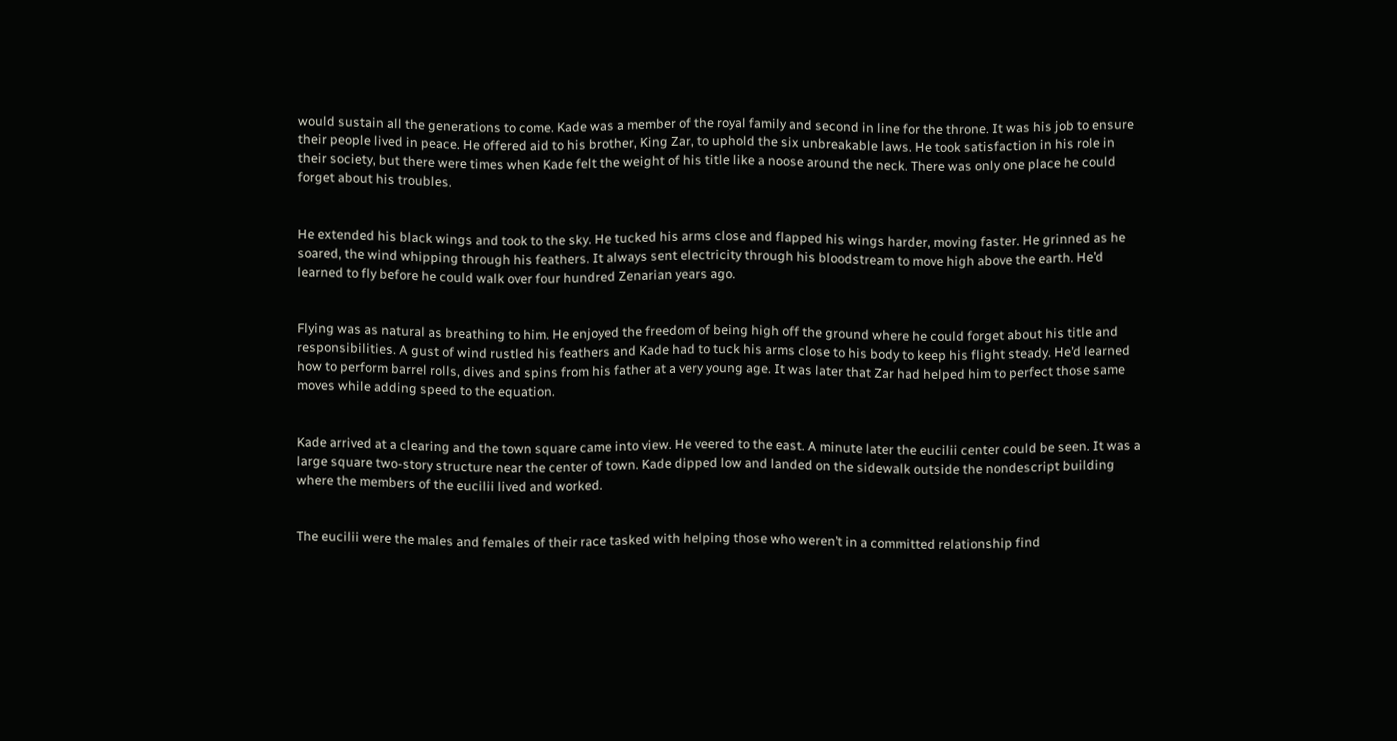would sustain all the generations to come. Kade was a member of the royal family and second in line for the throne. It was his job to ensure their people lived in peace. He offered aid to his brother, King Zar, to uphold the six unbreakable laws. He took satisfaction in his role in their society, but there were times when Kade felt the weight of his title like a noose around the neck. There was only one place he could forget about his troubles.


He extended his black wings and took to the sky. He tucked his arms close and flapped his wings harder, moving faster. He grinned as he soared, the wind whipping through his feathers. It always sent electricity through his bloodstream to move high above the earth. He’d learned to fly before he could walk over four hundred Zenarian years ago.


Flying was as natural as breathing to him. He enjoyed the freedom of being high off the ground where he could forget about his title and responsibilities. A gust of wind rustled his feathers and Kade had to tuck his arms close to his body to keep his flight steady. He’d learned how to perform barrel rolls, dives and spins from his father at a very young age. It was later that Zar had helped him to perfect those same moves while adding speed to the equation.


Kade arrived at a clearing and the town square came into view. He veered to the east. A minute later the eucilii center could be seen. It was a large square two-story structure near the center of town. Kade dipped low and landed on the sidewalk outside the nondescript building where the members of the eucilii lived and worked.


The eucilii were the males and females of their race tasked with helping those who weren’t in a committed relationship find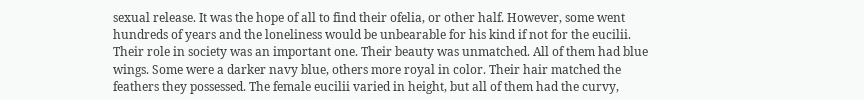sexual release. It was the hope of all to find their ofelia, or other half. However, some went hundreds of years and the loneliness would be unbearable for his kind if not for the eucilii. Their role in society was an important one. Their beauty was unmatched. All of them had blue wings. Some were a darker navy blue, others more royal in color. Their hair matched the feathers they possessed. The female eucilii varied in height, but all of them had the curvy,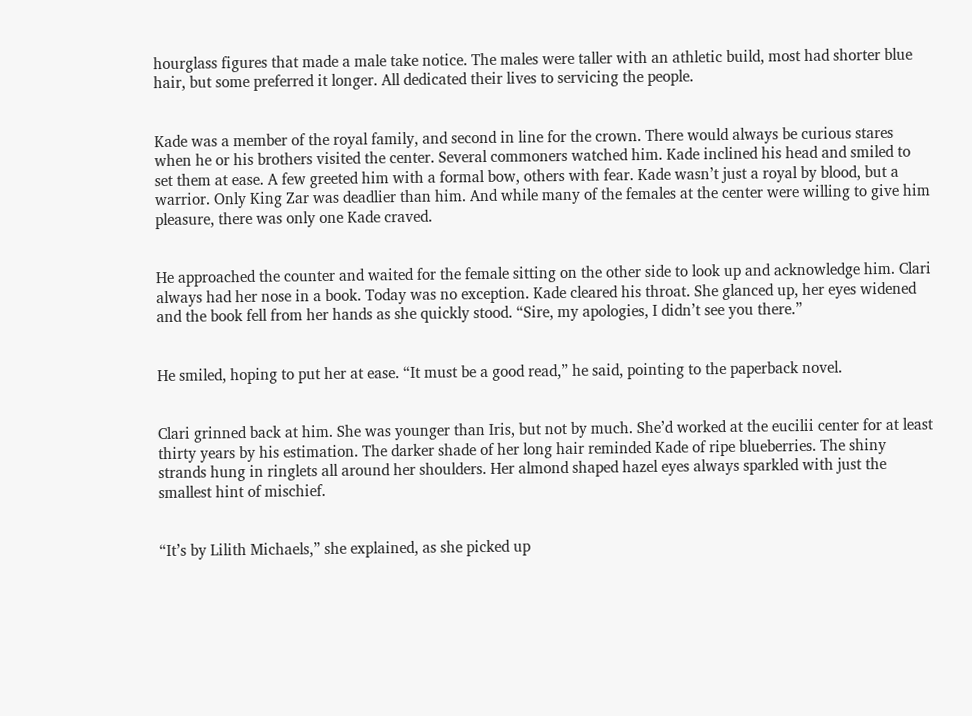hourglass figures that made a male take notice. The males were taller with an athletic build, most had shorter blue hair, but some preferred it longer. All dedicated their lives to servicing the people.


Kade was a member of the royal family, and second in line for the crown. There would always be curious stares when he or his brothers visited the center. Several commoners watched him. Kade inclined his head and smiled to set them at ease. A few greeted him with a formal bow, others with fear. Kade wasn’t just a royal by blood, but a warrior. Only King Zar was deadlier than him. And while many of the females at the center were willing to give him pleasure, there was only one Kade craved.


He approached the counter and waited for the female sitting on the other side to look up and acknowledge him. Clari always had her nose in a book. Today was no exception. Kade cleared his throat. She glanced up, her eyes widened and the book fell from her hands as she quickly stood. “Sire, my apologies, I didn’t see you there.”


He smiled, hoping to put her at ease. “It must be a good read,” he said, pointing to the paperback novel.


Clari grinned back at him. She was younger than Iris, but not by much. She’d worked at the eucilii center for at least thirty years by his estimation. The darker shade of her long hair reminded Kade of ripe blueberries. The shiny strands hung in ringlets all around her shoulders. Her almond shaped hazel eyes always sparkled with just the smallest hint of mischief.


“It’s by Lilith Michaels,” she explained, as she picked up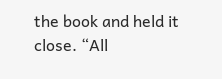the book and held it close. “All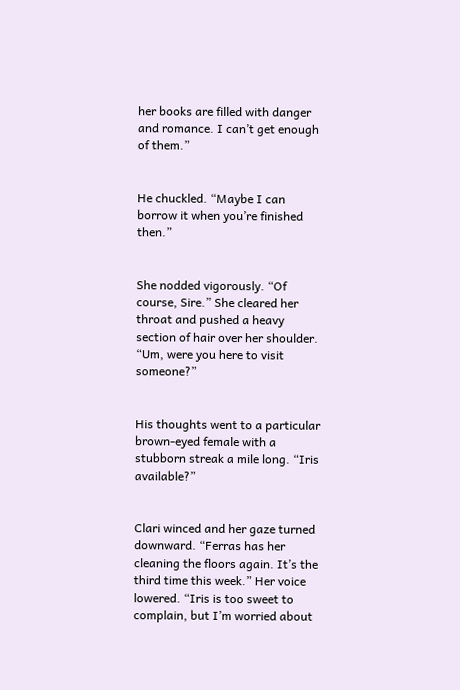her books are filled with danger and romance. I can’t get enough of them.”


He chuckled. “Maybe I can borrow it when you’re finished then.”


She nodded vigorously. “Of course, Sire.” She cleared her throat and pushed a heavy section of hair over her shoulder. “Um, were you here to visit someone?”


His thoughts went to a particular brown-eyed female with a stubborn streak a mile long. “Iris available?”


Clari winced and her gaze turned downward. “Ferras has her cleaning the floors again. It’s the third time this week.” Her voice lowered. “Iris is too sweet to complain, but I’m worried about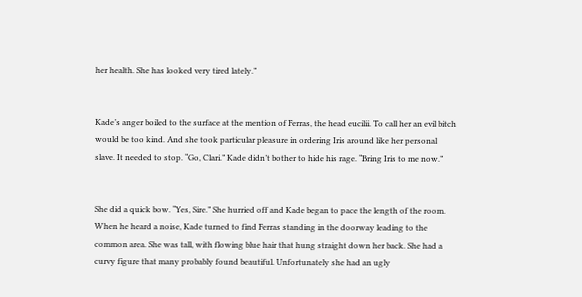her health. She has looked very tired lately.”


Kade’s anger boiled to the surface at the mention of Ferras, the head eucilii. To call her an evil bitch would be too kind. And she took particular pleasure in ordering Iris around like her personal slave. It needed to stop. “Go, Clari.” Kade didn’t bother to hide his rage. “Bring Iris to me now.”


She did a quick bow. “Yes, Sire.” She hurried off and Kade began to pace the length of the room. When he heard a noise, Kade turned to find Ferras standing in the doorway leading to the common area. She was tall, with flowing blue hair that hung straight down her back. She had a curvy figure that many probably found beautiful. Unfortunately she had an ugly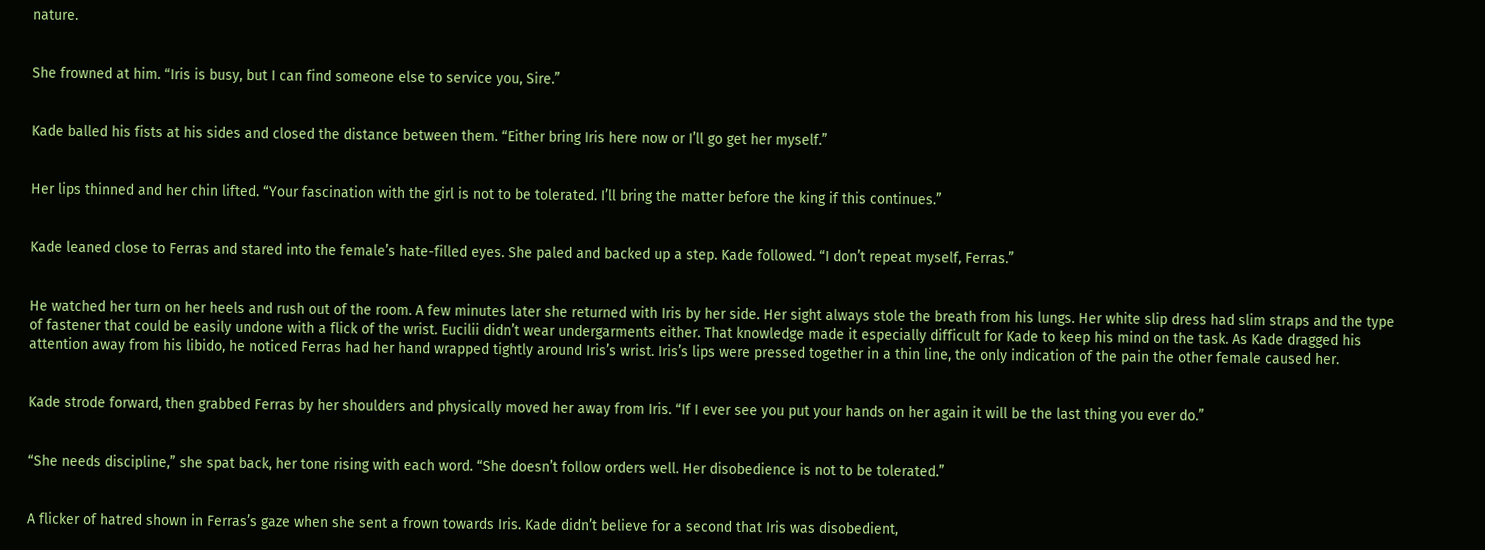nature.


She frowned at him. “Iris is busy, but I can find someone else to service you, Sire.”


Kade balled his fists at his sides and closed the distance between them. “Either bring Iris here now or I’ll go get her myself.”


Her lips thinned and her chin lifted. “Your fascination with the girl is not to be tolerated. I’ll bring the matter before the king if this continues.”


Kade leaned close to Ferras and stared into the female’s hate-filled eyes. She paled and backed up a step. Kade followed. “I don’t repeat myself, Ferras.”


He watched her turn on her heels and rush out of the room. A few minutes later she returned with Iris by her side. Her sight always stole the breath from his lungs. Her white slip dress had slim straps and the type of fastener that could be easily undone with a flick of the wrist. Eucilii didn’t wear undergarments either. That knowledge made it especially difficult for Kade to keep his mind on the task. As Kade dragged his attention away from his libido, he noticed Ferras had her hand wrapped tightly around Iris’s wrist. Iris’s lips were pressed together in a thin line, the only indication of the pain the other female caused her.


Kade strode forward, then grabbed Ferras by her shoulders and physically moved her away from Iris. “If I ever see you put your hands on her again it will be the last thing you ever do.”


“She needs discipline,” she spat back, her tone rising with each word. “She doesn’t follow orders well. Her disobedience is not to be tolerated.”


A flicker of hatred shown in Ferras’s gaze when she sent a frown towards Iris. Kade didn’t believe for a second that Iris was disobedient,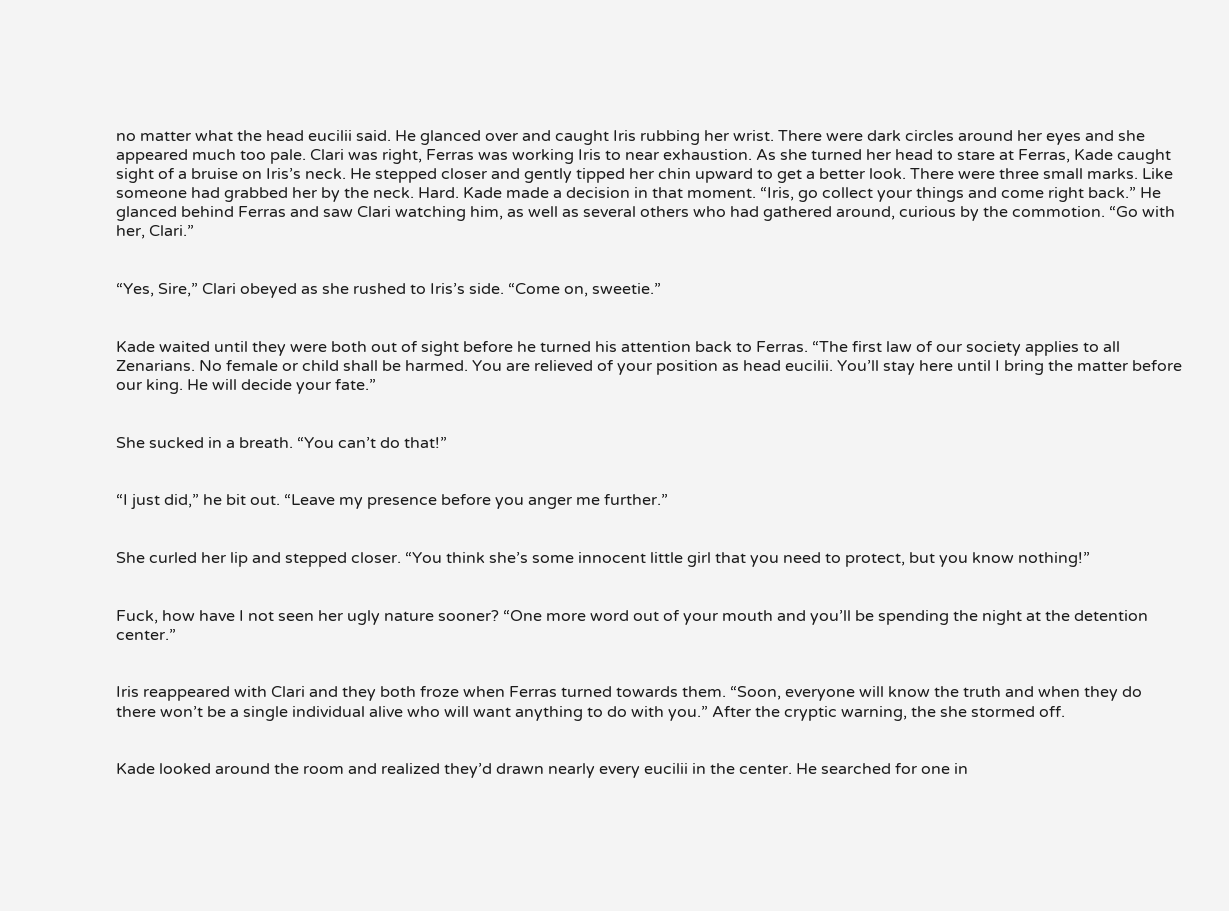no matter what the head eucilii said. He glanced over and caught Iris rubbing her wrist. There were dark circles around her eyes and she appeared much too pale. Clari was right, Ferras was working Iris to near exhaustion. As she turned her head to stare at Ferras, Kade caught sight of a bruise on Iris’s neck. He stepped closer and gently tipped her chin upward to get a better look. There were three small marks. Like someone had grabbed her by the neck. Hard. Kade made a decision in that moment. “Iris, go collect your things and come right back.” He glanced behind Ferras and saw Clari watching him, as well as several others who had gathered around, curious by the commotion. “Go with her, Clari.”


“Yes, Sire,” Clari obeyed as she rushed to Iris’s side. “Come on, sweetie.”


Kade waited until they were both out of sight before he turned his attention back to Ferras. “The first law of our society applies to all Zenarians. No female or child shall be harmed. You are relieved of your position as head eucilii. You’ll stay here until I bring the matter before our king. He will decide your fate.”


She sucked in a breath. “You can’t do that!”


“I just did,” he bit out. “Leave my presence before you anger me further.”


She curled her lip and stepped closer. “You think she’s some innocent little girl that you need to protect, but you know nothing!”


Fuck, how have I not seen her ugly nature sooner? “One more word out of your mouth and you’ll be spending the night at the detention center.”


Iris reappeared with Clari and they both froze when Ferras turned towards them. “Soon, everyone will know the truth and when they do there won’t be a single individual alive who will want anything to do with you.” After the cryptic warning, the she stormed off.


Kade looked around the room and realized they’d drawn nearly every eucilii in the center. He searched for one in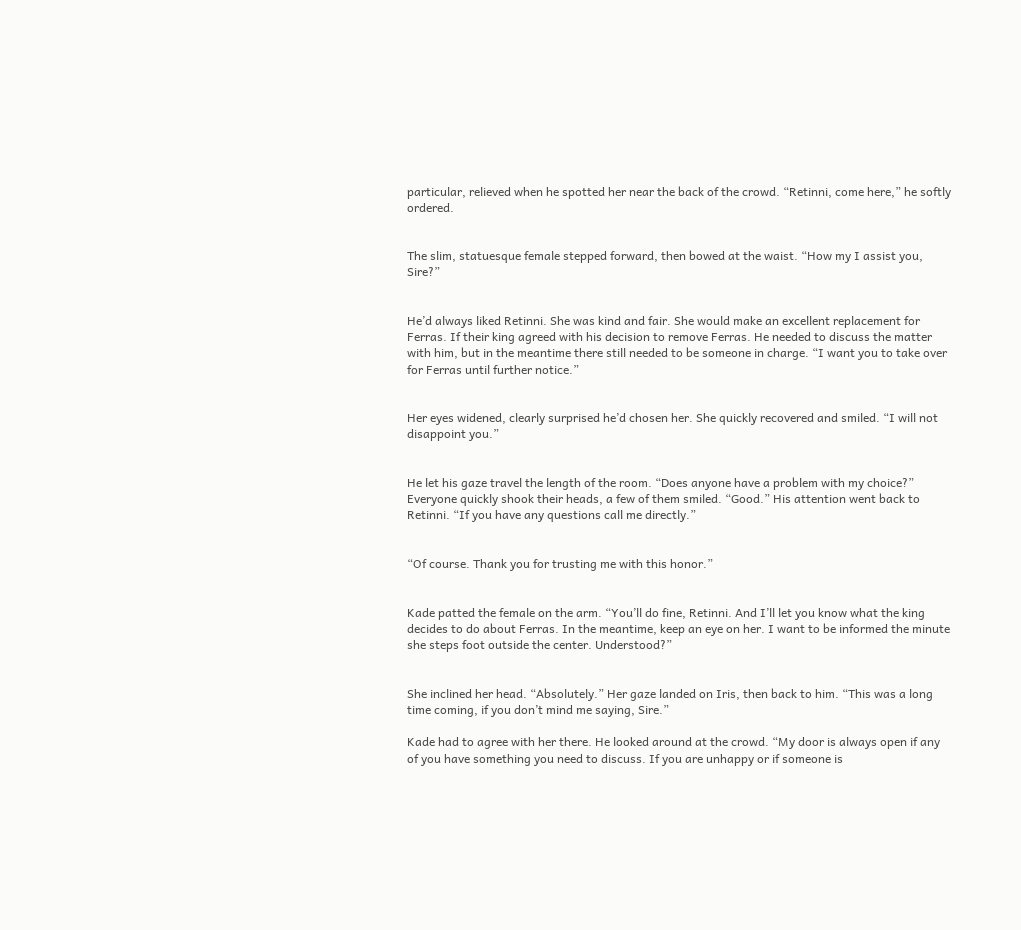particular, relieved when he spotted her near the back of the crowd. “Retinni, come here,” he softly ordered.


The slim, statuesque female stepped forward, then bowed at the waist. “How my I assist you, Sire?”


He’d always liked Retinni. She was kind and fair. She would make an excellent replacement for Ferras. If their king agreed with his decision to remove Ferras. He needed to discuss the matter with him, but in the meantime there still needed to be someone in charge. “I want you to take over for Ferras until further notice.”


Her eyes widened, clearly surprised he’d chosen her. She quickly recovered and smiled. “I will not disappoint you.”


He let his gaze travel the length of the room. “Does anyone have a problem with my choice?” Everyone quickly shook their heads, a few of them smiled. “Good.” His attention went back to Retinni. “If you have any questions call me directly.”


“Of course. Thank you for trusting me with this honor.”


Kade patted the female on the arm. “You’ll do fine, Retinni. And I’ll let you know what the king decides to do about Ferras. In the meantime, keep an eye on her. I want to be informed the minute she steps foot outside the center. Understood?”


She inclined her head. “Absolutely.” Her gaze landed on Iris, then back to him. “This was a long time coming, if you don’t mind me saying, Sire.”

Kade had to agree with her there. He looked around at the crowd. “My door is always open if any of you have something you need to discuss. If you are unhappy or if someone is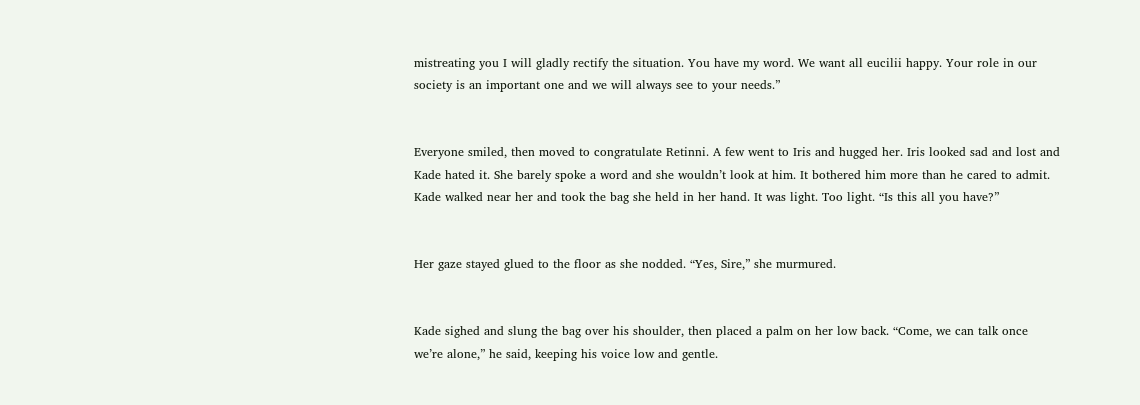mistreating you I will gladly rectify the situation. You have my word. We want all eucilii happy. Your role in our society is an important one and we will always see to your needs.”


Everyone smiled, then moved to congratulate Retinni. A few went to Iris and hugged her. Iris looked sad and lost and Kade hated it. She barely spoke a word and she wouldn’t look at him. It bothered him more than he cared to admit. Kade walked near her and took the bag she held in her hand. It was light. Too light. “Is this all you have?”


Her gaze stayed glued to the floor as she nodded. “Yes, Sire,” she murmured.


Kade sighed and slung the bag over his shoulder, then placed a palm on her low back. “Come, we can talk once we’re alone,” he said, keeping his voice low and gentle.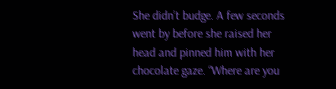She didn’t budge. A few seconds went by before she raised her head and pinned him with her chocolate gaze. “Where are you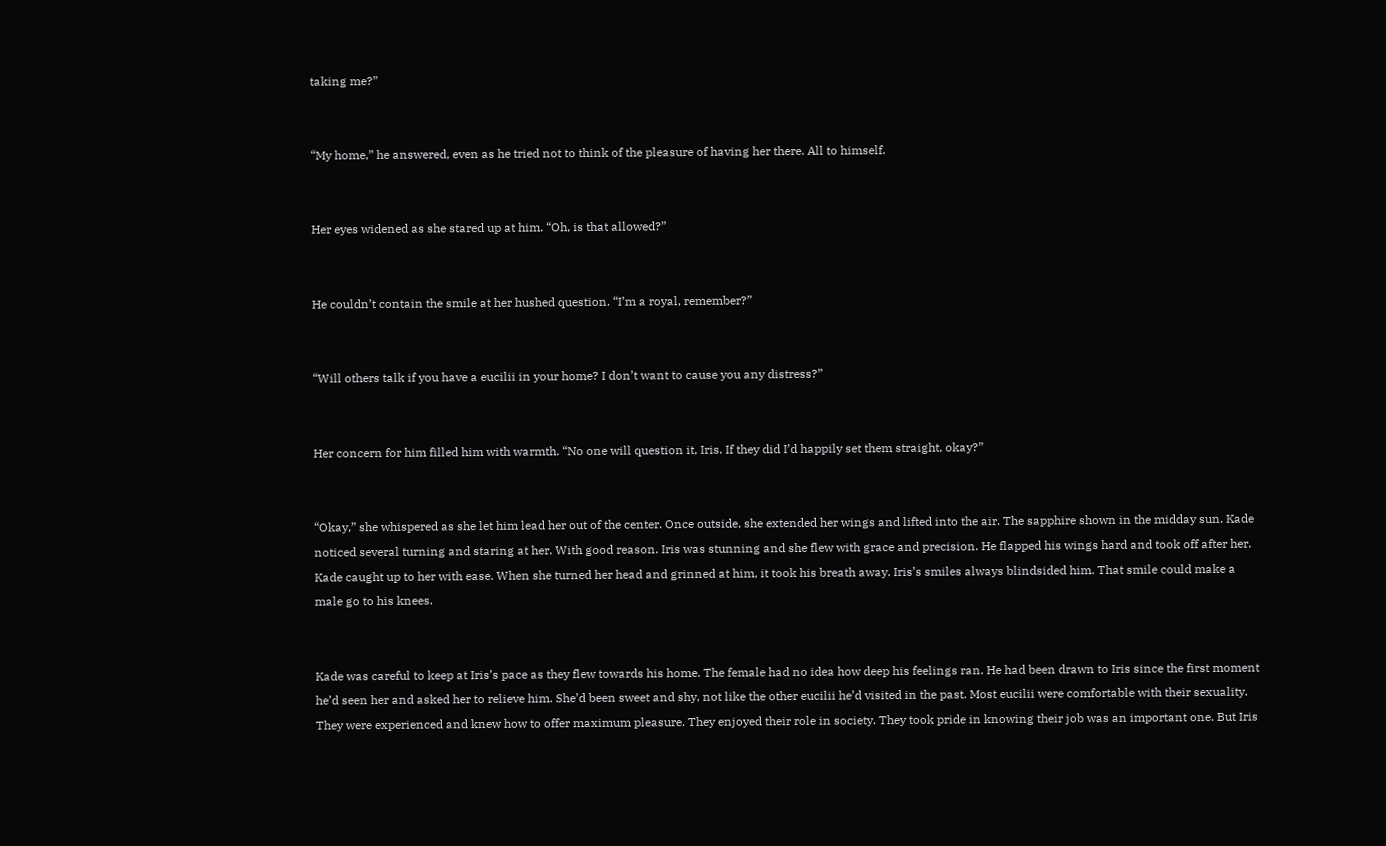taking me?”


“My home,” he answered, even as he tried not to think of the pleasure of having her there. All to himself.


Her eyes widened as she stared up at him. “Oh, is that allowed?”


He couldn’t contain the smile at her hushed question. “I’m a royal, remember?”


“Will others talk if you have a eucilii in your home? I don’t want to cause you any distress?”


Her concern for him filled him with warmth. “No one will question it, Iris. If they did I’d happily set them straight, okay?”


“Okay,” she whispered as she let him lead her out of the center. Once outside, she extended her wings and lifted into the air. The sapphire shown in the midday sun. Kade noticed several turning and staring at her. With good reason. Iris was stunning and she flew with grace and precision. He flapped his wings hard and took off after her. Kade caught up to her with ease. When she turned her head and grinned at him, it took his breath away. Iris’s smiles always blindsided him. That smile could make a male go to his knees.


Kade was careful to keep at Iris’s pace as they flew towards his home. The female had no idea how deep his feelings ran. He had been drawn to Iris since the first moment he’d seen her and asked her to relieve him. She’d been sweet and shy, not like the other eucilii he’d visited in the past. Most eucilii were comfortable with their sexuality. They were experienced and knew how to offer maximum pleasure. They enjoyed their role in society. They took pride in knowing their job was an important one. But Iris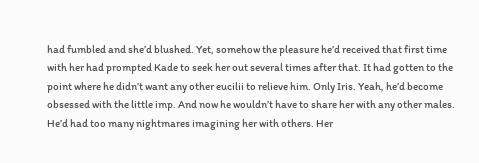had fumbled and she’d blushed. Yet, somehow the pleasure he’d received that first time with her had prompted Kade to seek her out several times after that. It had gotten to the point where he didn’t want any other eucilii to relieve him. Only Iris. Yeah, he’d become obsessed with the little imp. And now he wouldn’t have to share her with any other males. He’d had too many nightmares imagining her with others. Her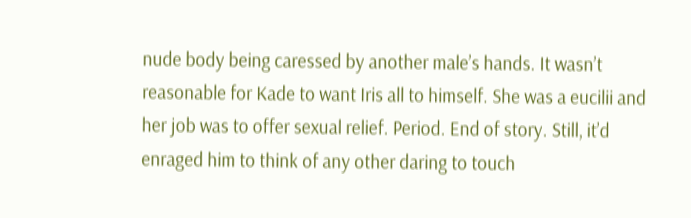nude body being caressed by another male’s hands. It wasn’t reasonable for Kade to want Iris all to himself. She was a eucilii and her job was to offer sexual relief. Period. End of story. Still, it’d enraged him to think of any other daring to touch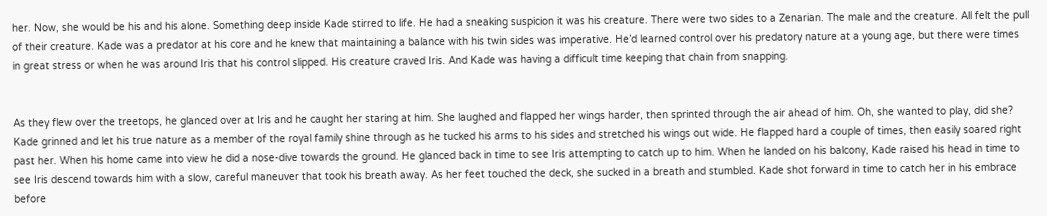her. Now, she would be his and his alone. Something deep inside Kade stirred to life. He had a sneaking suspicion it was his creature. There were two sides to a Zenarian. The male and the creature. All felt the pull of their creature. Kade was a predator at his core and he knew that maintaining a balance with his twin sides was imperative. He’d learned control over his predatory nature at a young age, but there were times in great stress or when he was around Iris that his control slipped. His creature craved Iris. And Kade was having a difficult time keeping that chain from snapping.


As they flew over the treetops, he glanced over at Iris and he caught her staring at him. She laughed and flapped her wings harder, then sprinted through the air ahead of him. Oh, she wanted to play, did she? Kade grinned and let his true nature as a member of the royal family shine through as he tucked his arms to his sides and stretched his wings out wide. He flapped hard a couple of times, then easily soared right past her. When his home came into view he did a nose-dive towards the ground. He glanced back in time to see Iris attempting to catch up to him. When he landed on his balcony, Kade raised his head in time to see Iris descend towards him with a slow, careful maneuver that took his breath away. As her feet touched the deck, she sucked in a breath and stumbled. Kade shot forward in time to catch her in his embrace before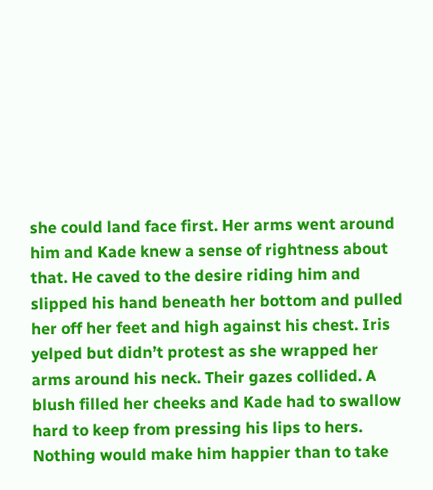she could land face first. Her arms went around him and Kade knew a sense of rightness about that. He caved to the desire riding him and slipped his hand beneath her bottom and pulled her off her feet and high against his chest. Iris yelped but didn’t protest as she wrapped her arms around his neck. Their gazes collided. A blush filled her cheeks and Kade had to swallow hard to keep from pressing his lips to hers. Nothing would make him happier than to take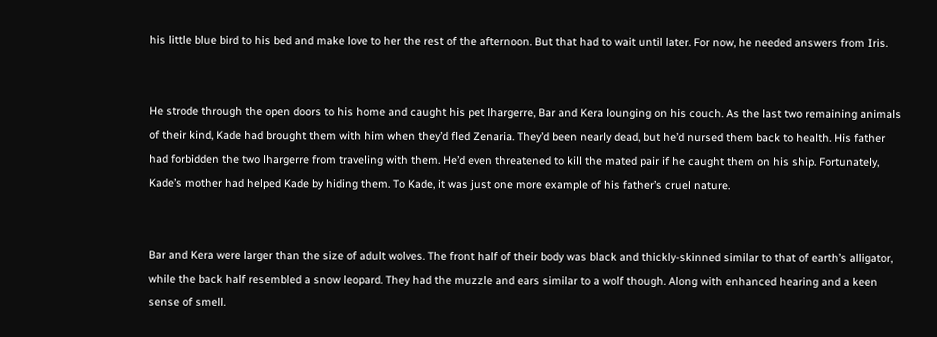his little blue bird to his bed and make love to her the rest of the afternoon. But that had to wait until later. For now, he needed answers from Iris.


He strode through the open doors to his home and caught his pet lhargerre, Bar and Kera lounging on his couch. As the last two remaining animals of their kind, Kade had brought them with him when they’d fled Zenaria. They’d been nearly dead, but he’d nursed them back to health. His father had forbidden the two lhargerre from traveling with them. He’d even threatened to kill the mated pair if he caught them on his ship. Fortunately, Kade’s mother had helped Kade by hiding them. To Kade, it was just one more example of his father’s cruel nature.


Bar and Kera were larger than the size of adult wolves. The front half of their body was black and thickly-skinned similar to that of earth’s alligator, while the back half resembled a snow leopard. They had the muzzle and ears similar to a wolf though. Along with enhanced hearing and a keen sense of smell.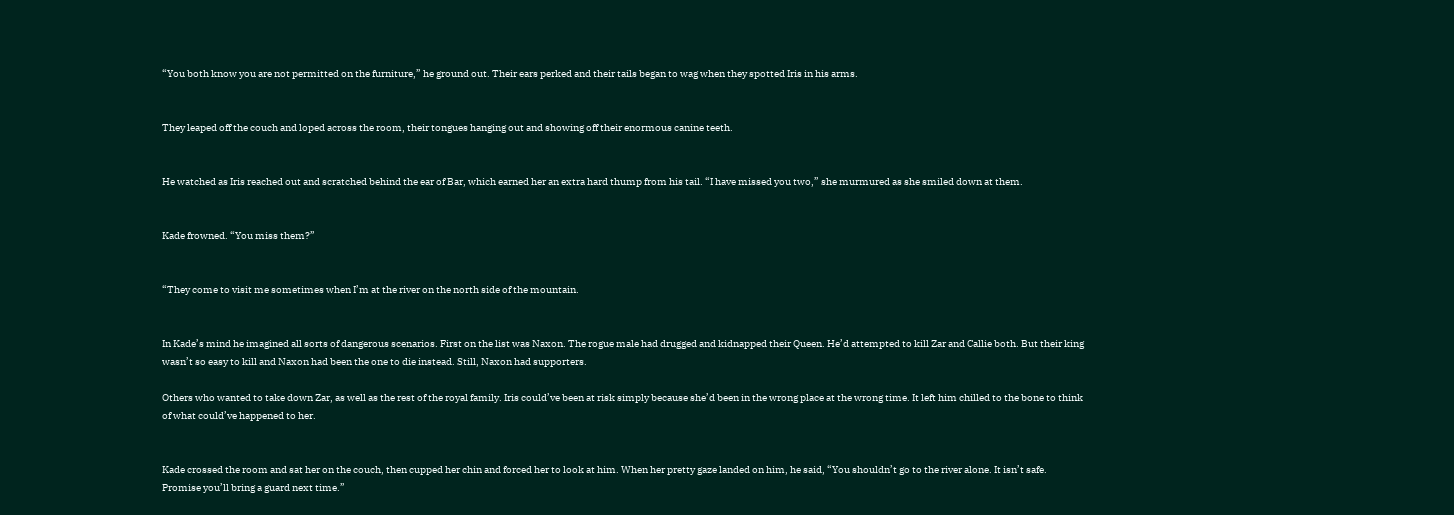“You both know you are not permitted on the furniture,” he ground out. Their ears perked and their tails began to wag when they spotted Iris in his arms.


They leaped off the couch and loped across the room, their tongues hanging out and showing off their enormous canine teeth.


He watched as Iris reached out and scratched behind the ear of Bar, which earned her an extra hard thump from his tail. “I have missed you two,” she murmured as she smiled down at them.


Kade frowned. “You miss them?”


“They come to visit me sometimes when I’m at the river on the north side of the mountain.


In Kade’s mind he imagined all sorts of dangerous scenarios. First on the list was Naxon. The rogue male had drugged and kidnapped their Queen. He’d attempted to kill Zar and Callie both. But their king wasn’t so easy to kill and Naxon had been the one to die instead. Still, Naxon had supporters.

Others who wanted to take down Zar, as well as the rest of the royal family. Iris could’ve been at risk simply because she’d been in the wrong place at the wrong time. It left him chilled to the bone to think of what could’ve happened to her.


Kade crossed the room and sat her on the couch, then cupped her chin and forced her to look at him. When her pretty gaze landed on him, he said, “You shouldn’t go to the river alone. It isn’t safe. Promise you’ll bring a guard next time.”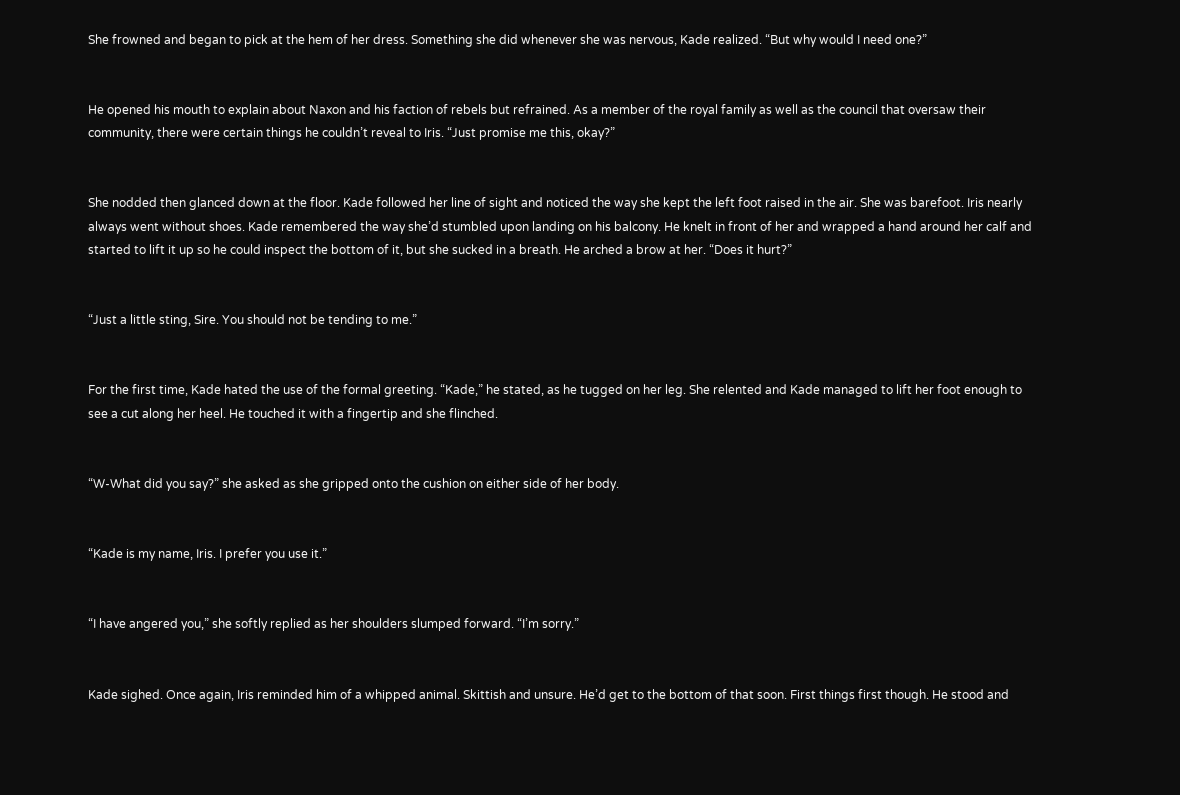She frowned and began to pick at the hem of her dress. Something she did whenever she was nervous, Kade realized. “But why would I need one?”


He opened his mouth to explain about Naxon and his faction of rebels but refrained. As a member of the royal family as well as the council that oversaw their community, there were certain things he couldn’t reveal to Iris. “Just promise me this, okay?”


She nodded then glanced down at the floor. Kade followed her line of sight and noticed the way she kept the left foot raised in the air. She was barefoot. Iris nearly always went without shoes. Kade remembered the way she’d stumbled upon landing on his balcony. He knelt in front of her and wrapped a hand around her calf and started to lift it up so he could inspect the bottom of it, but she sucked in a breath. He arched a brow at her. “Does it hurt?”


“Just a little sting, Sire. You should not be tending to me.”


For the first time, Kade hated the use of the formal greeting. “Kade,” he stated, as he tugged on her leg. She relented and Kade managed to lift her foot enough to see a cut along her heel. He touched it with a fingertip and she flinched.


“W-What did you say?” she asked as she gripped onto the cushion on either side of her body.


“Kade is my name, Iris. I prefer you use it.”


“I have angered you,” she softly replied as her shoulders slumped forward. “I’m sorry.”


Kade sighed. Once again, Iris reminded him of a whipped animal. Skittish and unsure. He’d get to the bottom of that soon. First things first though. He stood and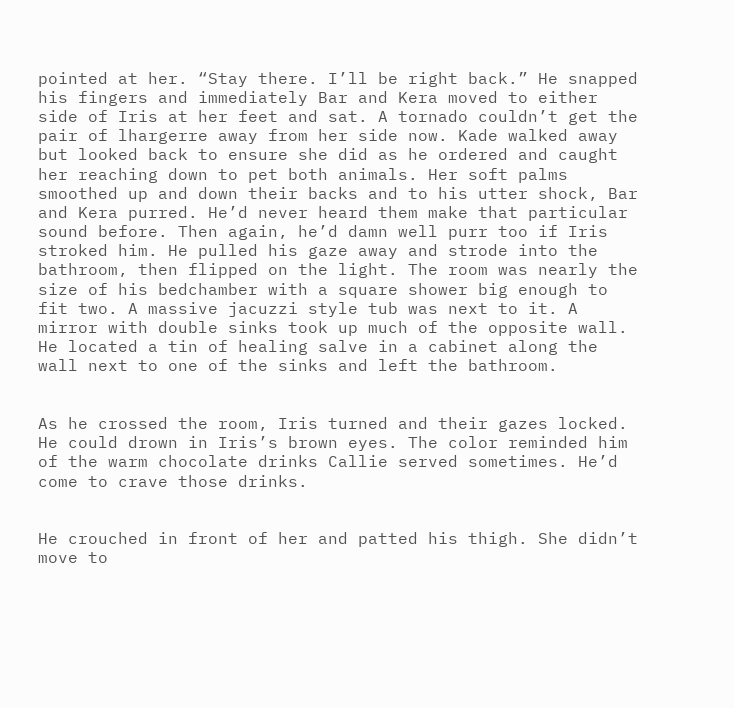pointed at her. “Stay there. I’ll be right back.” He snapped his fingers and immediately Bar and Kera moved to either side of Iris at her feet and sat. A tornado couldn’t get the pair of lhargerre away from her side now. Kade walked away but looked back to ensure she did as he ordered and caught her reaching down to pet both animals. Her soft palms smoothed up and down their backs and to his utter shock, Bar and Kera purred. He’d never heard them make that particular sound before. Then again, he’d damn well purr too if Iris stroked him. He pulled his gaze away and strode into the bathroom, then flipped on the light. The room was nearly the size of his bedchamber with a square shower big enough to fit two. A massive jacuzzi style tub was next to it. A mirror with double sinks took up much of the opposite wall. He located a tin of healing salve in a cabinet along the wall next to one of the sinks and left the bathroom.


As he crossed the room, Iris turned and their gazes locked. He could drown in Iris’s brown eyes. The color reminded him of the warm chocolate drinks Callie served sometimes. He’d come to crave those drinks.


He crouched in front of her and patted his thigh. She didn’t move to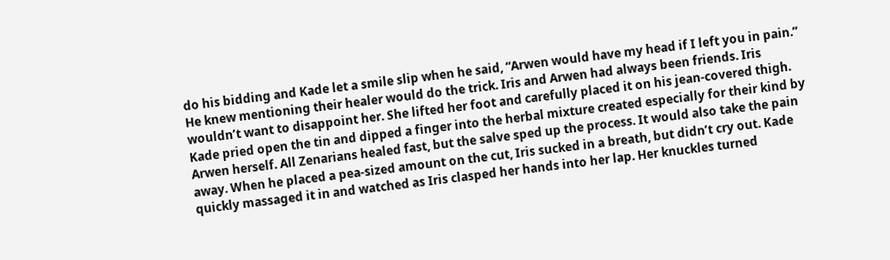do his bidding and Kade let a smile slip when he said, “Arwen would have my head if I left you in pain.” He knew mentioning their healer would do the trick. Iris and Arwen had always been friends. Iris wouldn’t want to disappoint her. She lifted her foot and carefully placed it on his jean-covered thigh. Kade pried open the tin and dipped a finger into the herbal mixture created especially for their kind by Arwen herself. All Zenarians healed fast, but the salve sped up the process. It would also take the pain away. When he placed a pea-sized amount on the cut, Iris sucked in a breath, but didn’t cry out. Kade quickly massaged it in and watched as Iris clasped her hands into her lap. Her knuckles turned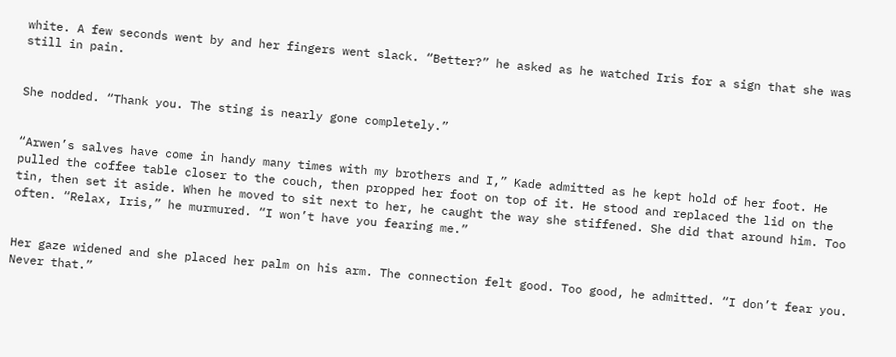white. A few seconds went by and her fingers went slack. “Better?” he asked as he watched Iris for a sign that she was still in pain.


She nodded. “Thank you. The sting is nearly gone completely.”


“Arwen’s salves have come in handy many times with my brothers and I,” Kade admitted as he kept hold of her foot. He pulled the coffee table closer to the couch, then propped her foot on top of it. He stood and replaced the lid on the tin, then set it aside. When he moved to sit next to her, he caught the way she stiffened. She did that around him. Too often. “Relax, Iris,” he murmured. “I won’t have you fearing me.”


Her gaze widened and she placed her palm on his arm. The connection felt good. Too good, he admitted. “I don’t fear you. Never that.”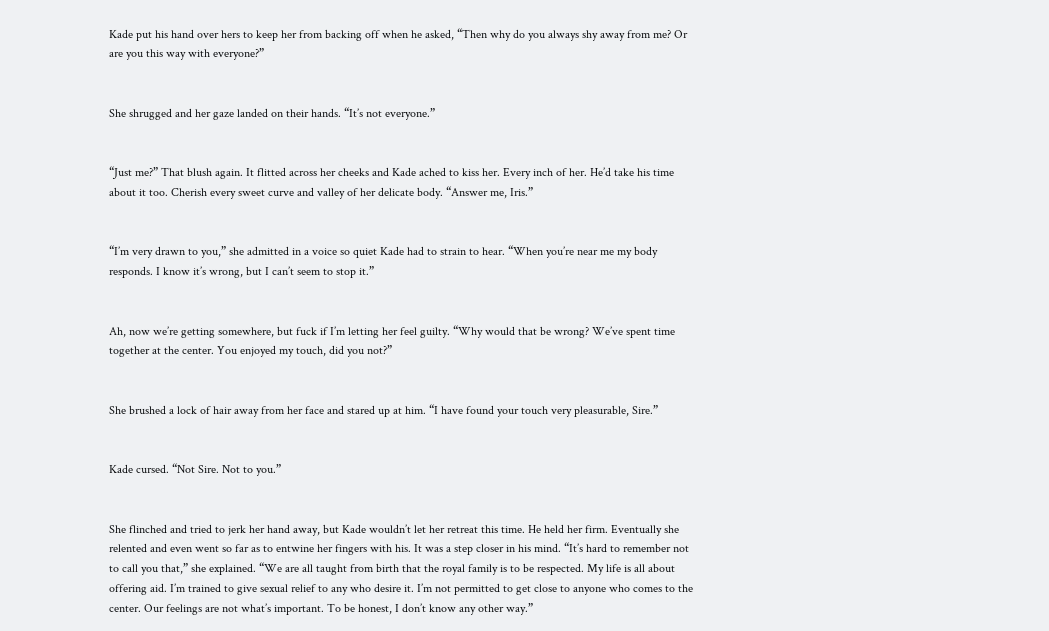Kade put his hand over hers to keep her from backing off when he asked, “Then why do you always shy away from me? Or are you this way with everyone?”


She shrugged and her gaze landed on their hands. “It’s not everyone.”


“Just me?” That blush again. It flitted across her cheeks and Kade ached to kiss her. Every inch of her. He’d take his time about it too. Cherish every sweet curve and valley of her delicate body. “Answer me, Iris.”


“I’m very drawn to you,” she admitted in a voice so quiet Kade had to strain to hear. “When you’re near me my body responds. I know it’s wrong, but I can’t seem to stop it.”


Ah, now we’re getting somewhere, but fuck if I’m letting her feel guilty. “Why would that be wrong? We’ve spent time together at the center. You enjoyed my touch, did you not?”


She brushed a lock of hair away from her face and stared up at him. “I have found your touch very pleasurable, Sire.”


Kade cursed. “Not Sire. Not to you.”


She flinched and tried to jerk her hand away, but Kade wouldn’t let her retreat this time. He held her firm. Eventually she relented and even went so far as to entwine her fingers with his. It was a step closer in his mind. “It’s hard to remember not to call you that,” she explained. “We are all taught from birth that the royal family is to be respected. My life is all about offering aid. I’m trained to give sexual relief to any who desire it. I’m not permitted to get close to anyone who comes to the center. Our feelings are not what’s important. To be honest, I don’t know any other way.”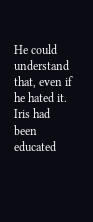He could understand that, even if he hated it. Iris had been educated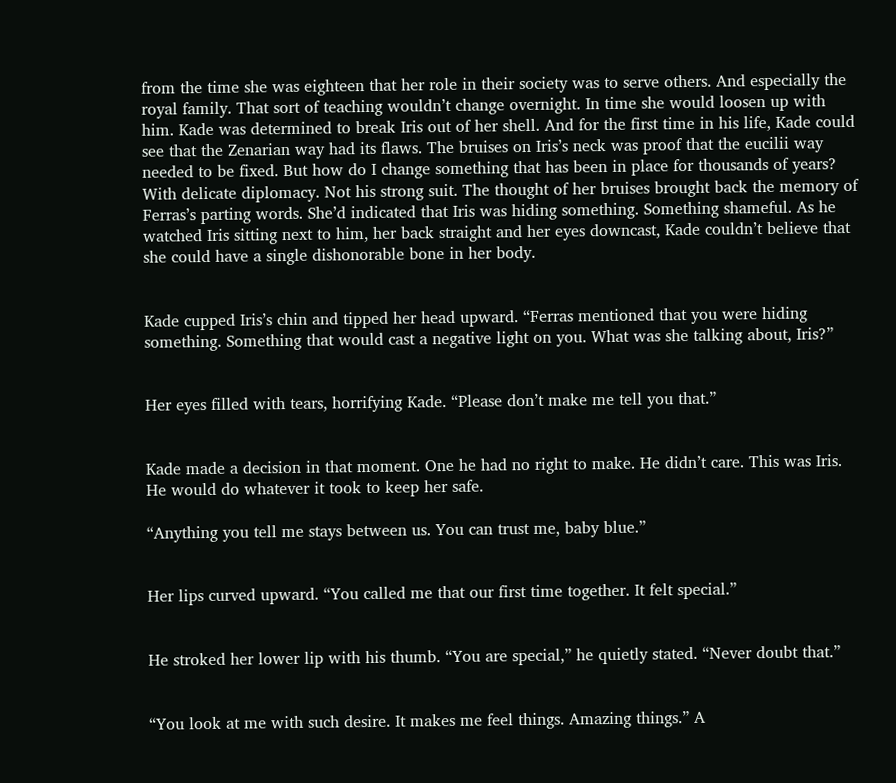from the time she was eighteen that her role in their society was to serve others. And especially the royal family. That sort of teaching wouldn’t change overnight. In time she would loosen up with him. Kade was determined to break Iris out of her shell. And for the first time in his life, Kade could see that the Zenarian way had its flaws. The bruises on Iris’s neck was proof that the eucilii way needed to be fixed. But how do I change something that has been in place for thousands of years? With delicate diplomacy. Not his strong suit. The thought of her bruises brought back the memory of Ferras’s parting words. She’d indicated that Iris was hiding something. Something shameful. As he watched Iris sitting next to him, her back straight and her eyes downcast, Kade couldn’t believe that she could have a single dishonorable bone in her body.


Kade cupped Iris’s chin and tipped her head upward. “Ferras mentioned that you were hiding something. Something that would cast a negative light on you. What was she talking about, Iris?”


Her eyes filled with tears, horrifying Kade. “Please don’t make me tell you that.”


Kade made a decision in that moment. One he had no right to make. He didn’t care. This was Iris. He would do whatever it took to keep her safe.

“Anything you tell me stays between us. You can trust me, baby blue.”


Her lips curved upward. “You called me that our first time together. It felt special.”


He stroked her lower lip with his thumb. “You are special,” he quietly stated. “Never doubt that.”


“You look at me with such desire. It makes me feel things. Amazing things.” A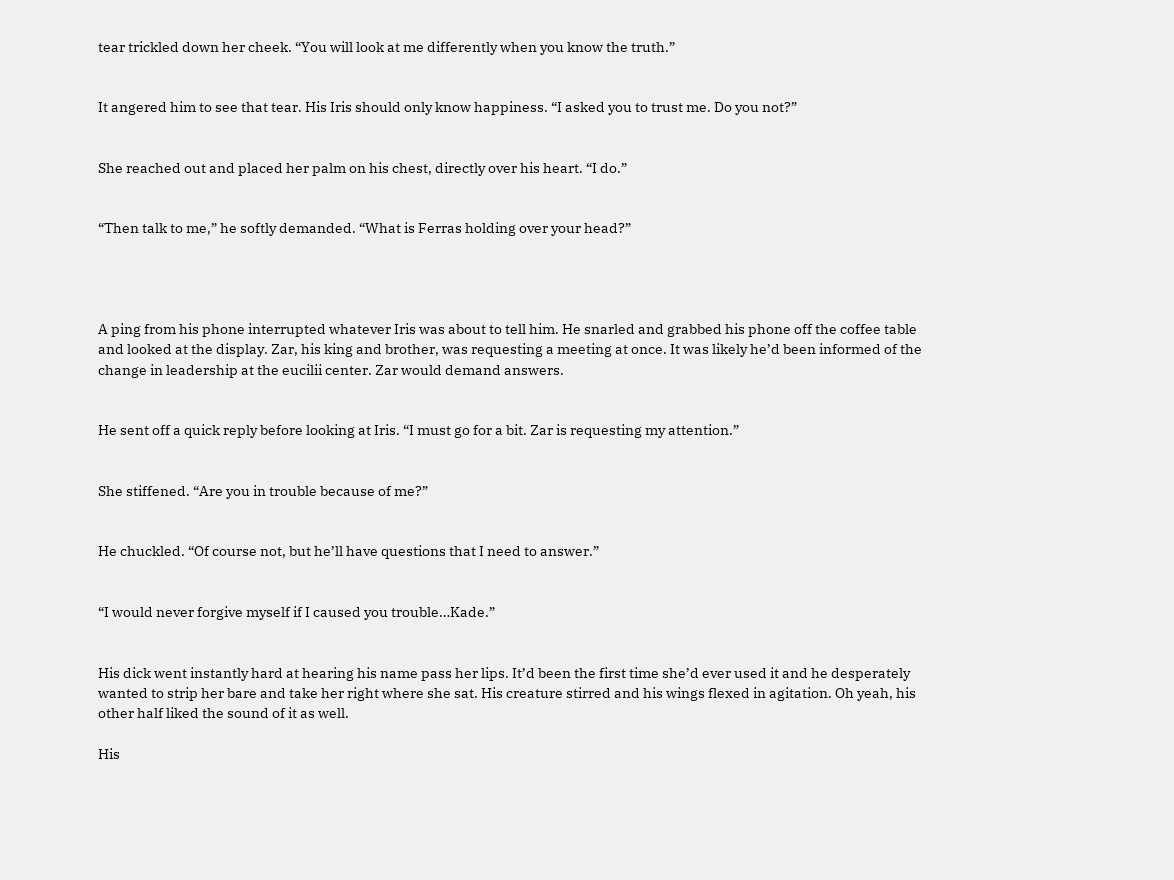tear trickled down her cheek. “You will look at me differently when you know the truth.”


It angered him to see that tear. His Iris should only know happiness. “I asked you to trust me. Do you not?”


She reached out and placed her palm on his chest, directly over his heart. “I do.”


“Then talk to me,” he softly demanded. “What is Ferras holding over your head?”




A ping from his phone interrupted whatever Iris was about to tell him. He snarled and grabbed his phone off the coffee table and looked at the display. Zar, his king and brother, was requesting a meeting at once. It was likely he’d been informed of the change in leadership at the eucilii center. Zar would demand answers.


He sent off a quick reply before looking at Iris. “I must go for a bit. Zar is requesting my attention.”


She stiffened. “Are you in trouble because of me?”


He chuckled. “Of course not, but he’ll have questions that I need to answer.”


“I would never forgive myself if I caused you trouble…Kade.”


His dick went instantly hard at hearing his name pass her lips. It’d been the first time she’d ever used it and he desperately wanted to strip her bare and take her right where she sat. His creature stirred and his wings flexed in agitation. Oh yeah, his other half liked the sound of it as well.

His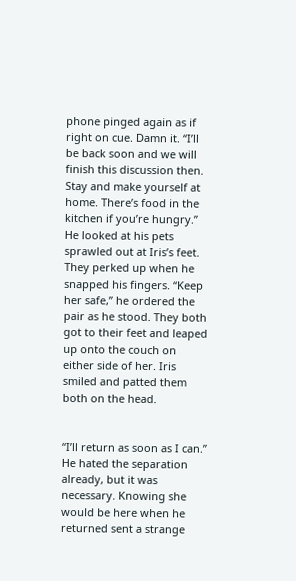phone pinged again as if right on cue. Damn it. “I’ll be back soon and we will finish this discussion then. Stay and make yourself at home. There’s food in the kitchen if you’re hungry.” He looked at his pets sprawled out at Iris’s feet. They perked up when he snapped his fingers. “Keep her safe,” he ordered the pair as he stood. They both got to their feet and leaped up onto the couch on either side of her. Iris smiled and patted them both on the head.


“I’ll return as soon as I can.” He hated the separation already, but it was necessary. Knowing she would be here when he returned sent a strange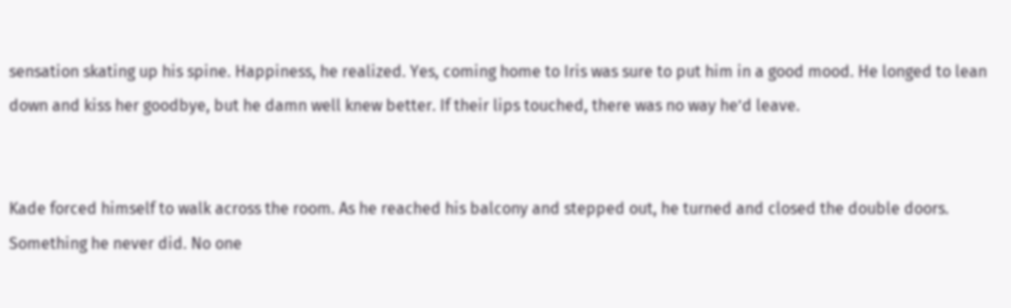sensation skating up his spine. Happiness, he realized. Yes, coming home to Iris was sure to put him in a good mood. He longed to lean down and kiss her goodbye, but he damn well knew better. If their lips touched, there was no way he’d leave.


Kade forced himself to walk across the room. As he reached his balcony and stepped out, he turned and closed the double doors. Something he never did. No one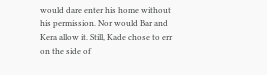would dare enter his home without his permission. Nor would Bar and Kera allow it. Still, Kade chose to err on the side of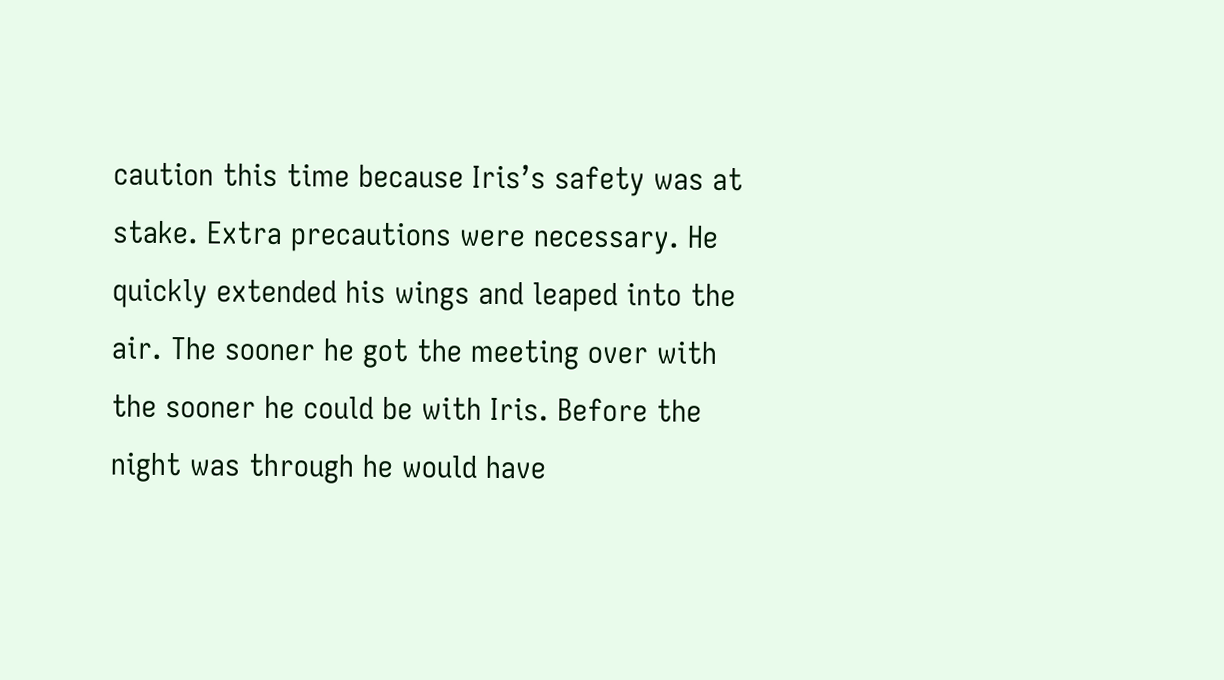caution this time because Iris’s safety was at stake. Extra precautions were necessary. He quickly extended his wings and leaped into the air. The sooner he got the meeting over with the sooner he could be with Iris. Before the night was through he would have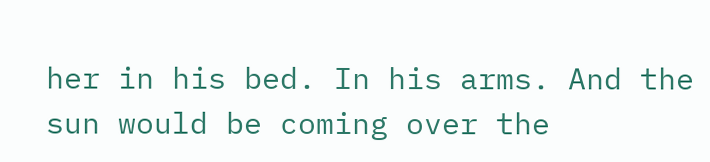her in his bed. In his arms. And the sun would be coming over the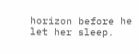horizon before he let her sleep.